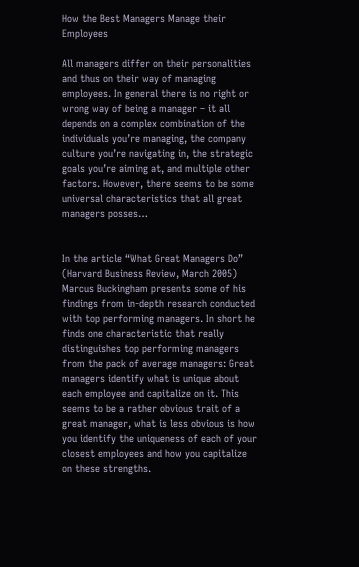How the Best Managers Manage their Employees

All managers differ on their personalities and thus on their way of managing employees. In general there is no right or wrong way of being a manager – it all depends on a complex combination of the individuals you’re managing, the company culture you’re navigating in, the strategic goals you’re aiming at, and multiple other factors. However, there seems to be some universal characteristics that all great managers posses…


In the article “What Great Managers Do” (Harvard Business Review, March 2005) Marcus Buckingham presents some of his findings from in-depth research conducted with top performing managers. In short he finds one characteristic that really distinguishes top performing managers from the pack of average managers: Great managers identify what is unique about each employee and capitalize on it. This seems to be a rather obvious trait of a great manager, what is less obvious is how you identify the uniqueness of each of your closest employees and how you capitalize on these strengths.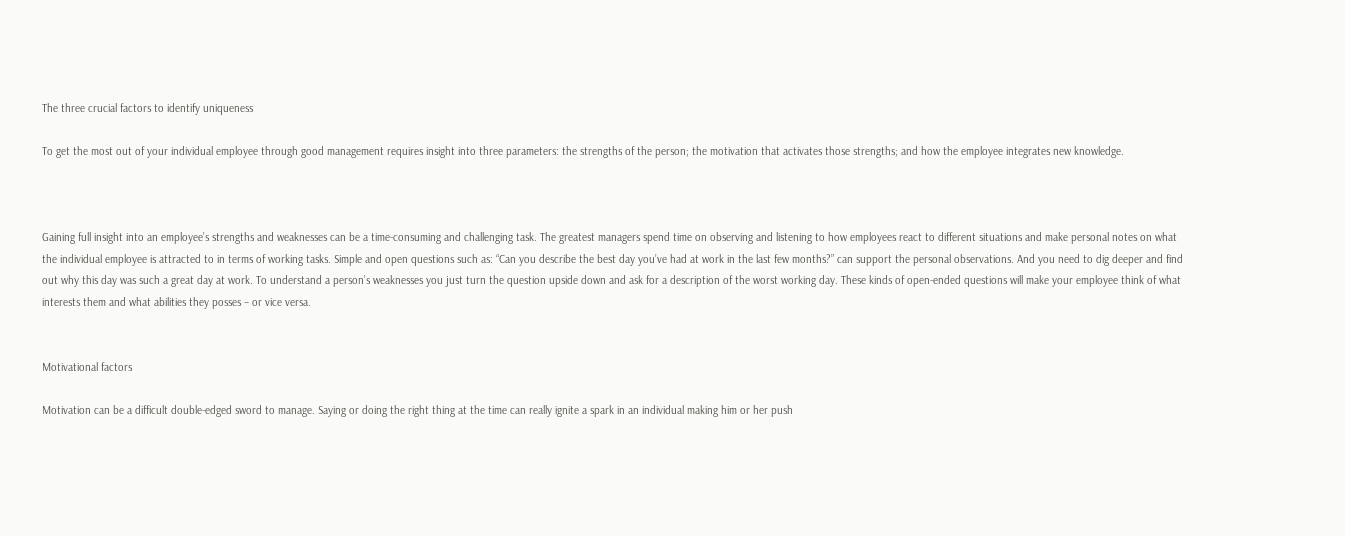The three crucial factors to identify uniqueness

To get the most out of your individual employee through good management requires insight into three parameters: the strengths of the person; the motivation that activates those strengths; and how the employee integrates new knowledge.



Gaining full insight into an employee’s strengths and weaknesses can be a time-consuming and challenging task. The greatest managers spend time on observing and listening to how employees react to different situations and make personal notes on what the individual employee is attracted to in terms of working tasks. Simple and open questions such as: “Can you describe the best day you’ve had at work in the last few months?” can support the personal observations. And you need to dig deeper and find out why this day was such a great day at work. To understand a person’s weaknesses you just turn the question upside down and ask for a description of the worst working day. These kinds of open-ended questions will make your employee think of what interests them and what abilities they posses – or vice versa.


Motivational factors

Motivation can be a difficult double-edged sword to manage. Saying or doing the right thing at the time can really ignite a spark in an individual making him or her push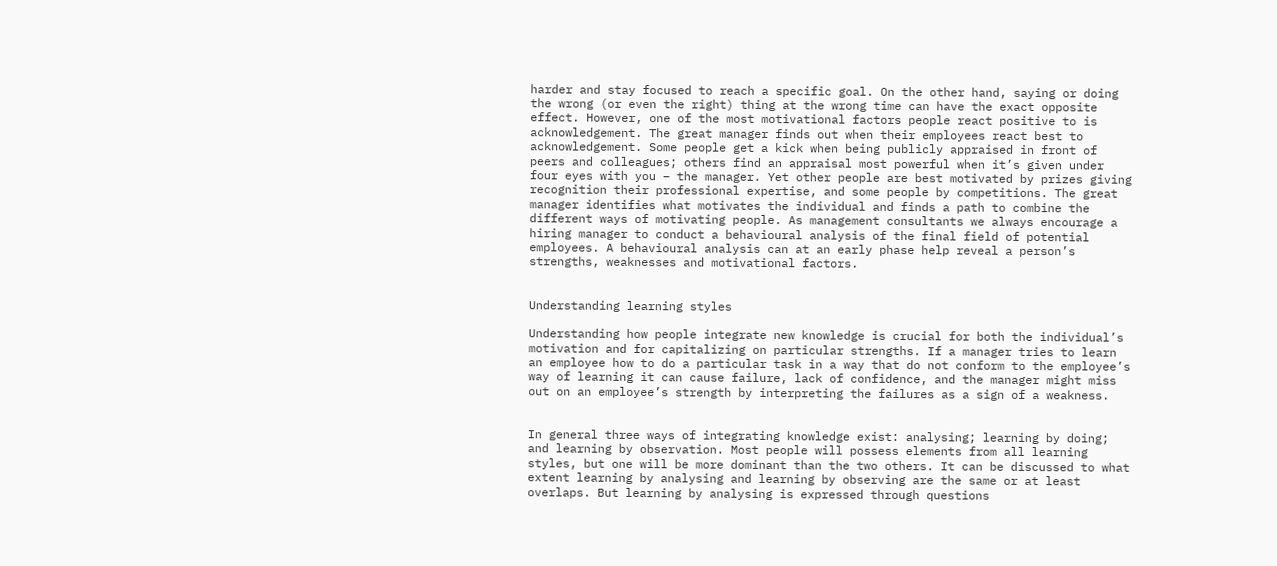harder and stay focused to reach a specific goal. On the other hand, saying or doing the wrong (or even the right) thing at the wrong time can have the exact opposite effect. However, one of the most motivational factors people react positive to is acknowledgement. The great manager finds out when their employees react best to acknowledgement. Some people get a kick when being publicly appraised in front of peers and colleagues; others find an appraisal most powerful when it’s given under four eyes with you – the manager. Yet other people are best motivated by prizes giving recognition their professional expertise, and some people by competitions. The great manager identifies what motivates the individual and finds a path to combine the different ways of motivating people. As management consultants we always encourage a hiring manager to conduct a behavioural analysis of the final field of potential employees. A behavioural analysis can at an early phase help reveal a person’s strengths, weaknesses and motivational factors.


Understanding learning styles

Understanding how people integrate new knowledge is crucial for both the individual’s motivation and for capitalizing on particular strengths. If a manager tries to learn an employee how to do a particular task in a way that do not conform to the employee’s way of learning it can cause failure, lack of confidence, and the manager might miss out on an employee’s strength by interpreting the failures as a sign of a weakness.


In general three ways of integrating knowledge exist: analysing; learning by doing; and learning by observation. Most people will possess elements from all learning styles, but one will be more dominant than the two others. It can be discussed to what extent learning by analysing and learning by observing are the same or at least overlaps. But learning by analysing is expressed through questions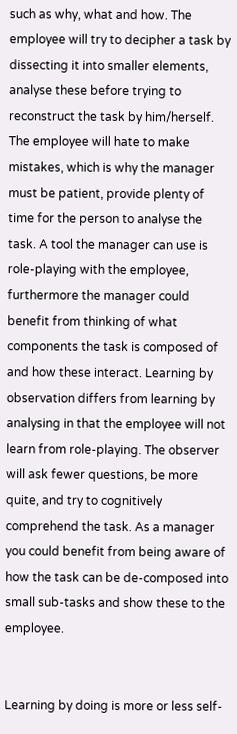such as why, what and how. The employee will try to decipher a task by dissecting it into smaller elements, analyse these before trying to reconstruct the task by him/herself. The employee will hate to make mistakes, which is why the manager must be patient, provide plenty of time for the person to analyse the task. A tool the manager can use is role-playing with the employee, furthermore the manager could benefit from thinking of what components the task is composed of and how these interact. Learning by observation differs from learning by analysing in that the employee will not learn from role-playing. The observer will ask fewer questions, be more quite, and try to cognitively comprehend the task. As a manager you could benefit from being aware of how the task can be de-composed into small sub-tasks and show these to the employee.


Learning by doing is more or less self-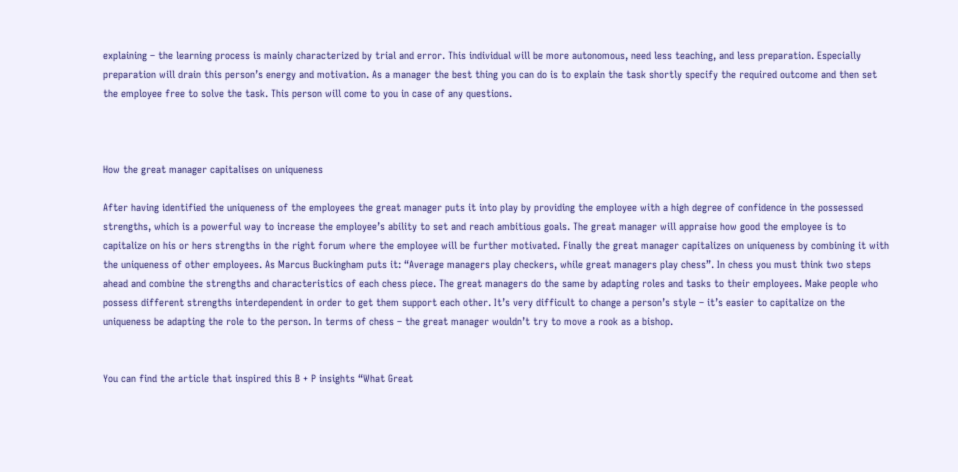explaining – the learning process is mainly characterized by trial and error. This individual will be more autonomous, need less teaching, and less preparation. Especially preparation will drain this person’s energy and motivation. As a manager the best thing you can do is to explain the task shortly specify the required outcome and then set the employee free to solve the task. This person will come to you in case of any questions.



How the great manager capitalises on uniqueness

After having identified the uniqueness of the employees the great manager puts it into play by providing the employee with a high degree of confidence in the possessed strengths, which is a powerful way to increase the employee’s ability to set and reach ambitious goals. The great manager will appraise how good the employee is to capitalize on his or hers strengths in the right forum where the employee will be further motivated. Finally the great manager capitalizes on uniqueness by combining it with the uniqueness of other employees. As Marcus Buckingham puts it: “Average managers play checkers, while great managers play chess”. In chess you must think two steps ahead and combine the strengths and characteristics of each chess piece. The great managers do the same by adapting roles and tasks to their employees. Make people who possess different strengths interdependent in order to get them support each other. It’s very difficult to change a person’s style – it’s easier to capitalize on the uniqueness be adapting the role to the person. In terms of chess – the great manager wouldn’t try to move a rook as a bishop.


You can find the article that inspired this B + P insights “What Great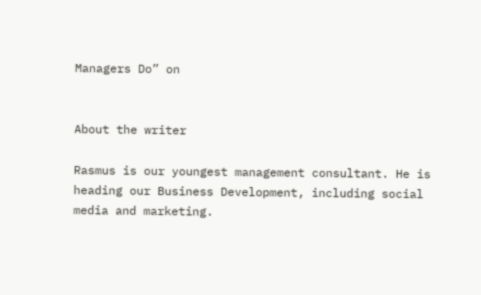Managers Do” on


About the writer

Rasmus is our youngest management consultant. He is heading our Business Development, including social media and marketing.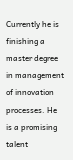Currently he is finishing a master degree in management of innovation processes. He is a promising talent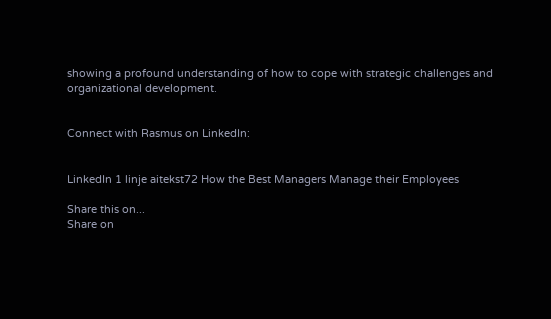showing a profound understanding of how to cope with strategic challenges and organizational development.


Connect with Rasmus on LinkedIn:


LinkedIn 1 linje aitekst72 How the Best Managers Manage their Employees

Share this on...
Share on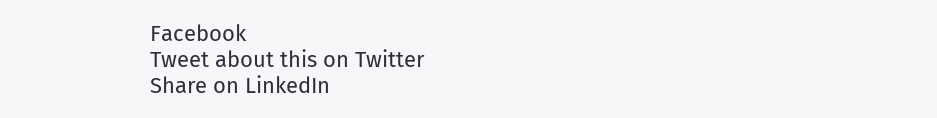Facebook
Tweet about this on Twitter
Share on LinkedIn